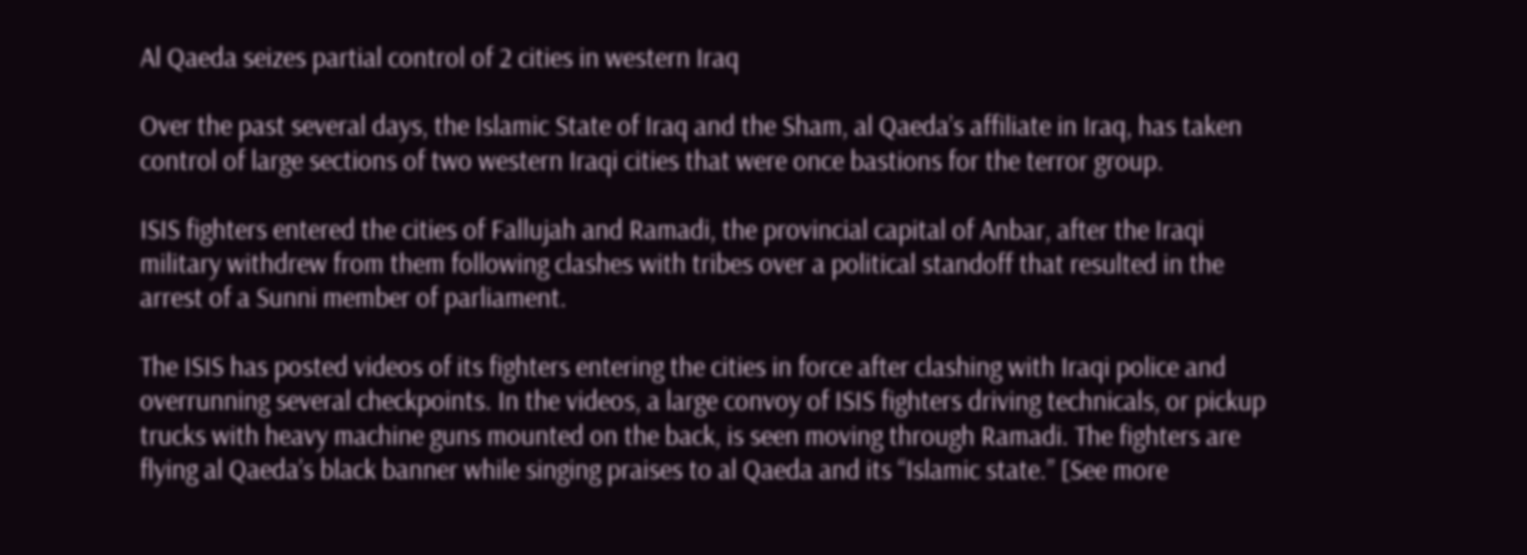Al Qaeda seizes partial control of 2 cities in western Iraq

Over the past several days, the Islamic State of Iraq and the Sham, al Qaeda’s affiliate in Iraq, has taken control of large sections of two western Iraqi cities that were once bastions for the terror group.

ISIS fighters entered the cities of Fallujah and Ramadi, the provincial capital of Anbar, after the Iraqi military withdrew from them following clashes with tribes over a political standoff that resulted in the arrest of a Sunni member of parliament.

The ISIS has posted videos of its fighters entering the cities in force after clashing with Iraqi police and overrunning several checkpoints. In the videos, a large convoy of ISIS fighters driving technicals, or pickup trucks with heavy machine guns mounted on the back, is seen moving through Ramadi. The fighters are flying al Qaeda’s black banner while singing praises to al Qaeda and its “Islamic state.” [See more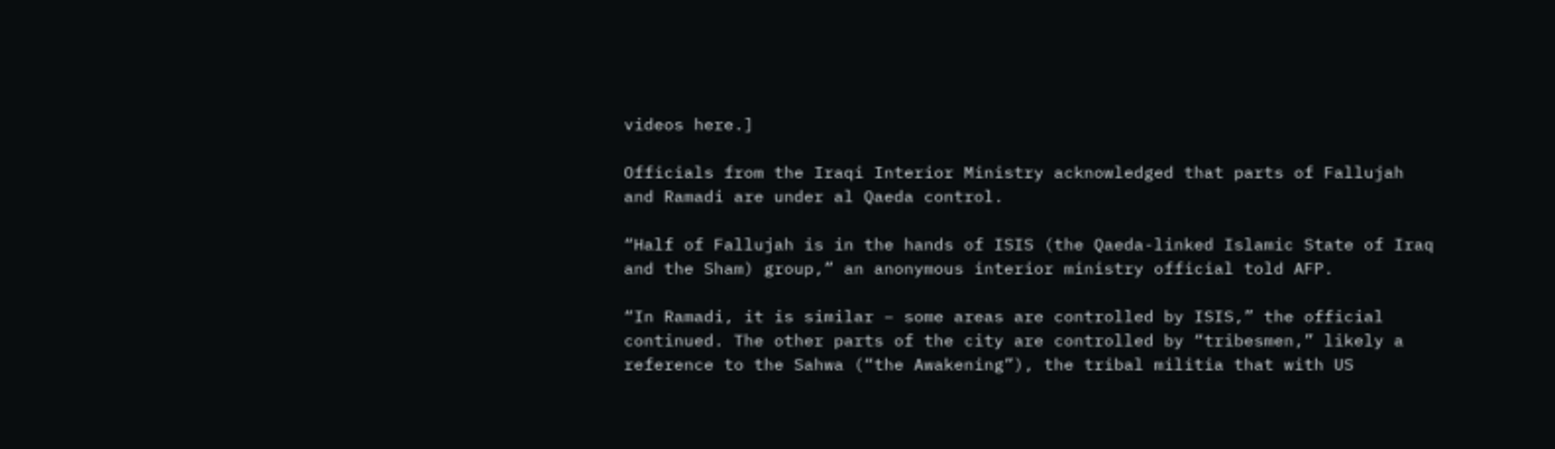videos here.]

Officials from the Iraqi Interior Ministry acknowledged that parts of Fallujah and Ramadi are under al Qaeda control.

“Half of Fallujah is in the hands of ISIS (the Qaeda-linked Islamic State of Iraq and the Sham) group,” an anonymous interior ministry official told AFP.

“In Ramadi, it is similar – some areas are controlled by ISIS,” the official continued. The other parts of the city are controlled by “tribesmen,” likely a reference to the Sahwa (“the Awakening”), the tribal militia that with US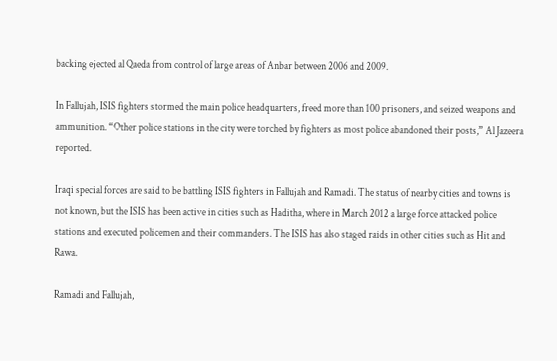backing ejected al Qaeda from control of large areas of Anbar between 2006 and 2009.

In Fallujah, ISIS fighters stormed the main police headquarters, freed more than 100 prisoners, and seized weapons and ammunition. “Other police stations in the city were torched by fighters as most police abandoned their posts,” Al Jazeera reported.

Iraqi special forces are said to be battling ISIS fighters in Fallujah and Ramadi. The status of nearby cities and towns is not known, but the ISIS has been active in cities such as Haditha, where in March 2012 a large force attacked police stations and executed policemen and their commanders. The ISIS has also staged raids in other cities such as Hit and Rawa.

Ramadi and Fallujah,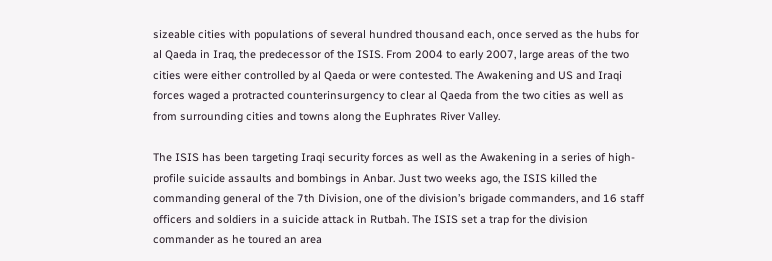sizeable cities with populations of several hundred thousand each, once served as the hubs for al Qaeda in Iraq, the predecessor of the ISIS. From 2004 to early 2007, large areas of the two cities were either controlled by al Qaeda or were contested. The Awakening and US and Iraqi forces waged a protracted counterinsurgency to clear al Qaeda from the two cities as well as from surrounding cities and towns along the Euphrates River Valley.

The ISIS has been targeting Iraqi security forces as well as the Awakening in a series of high-profile suicide assaults and bombings in Anbar. Just two weeks ago, the ISIS killed the commanding general of the 7th Division, one of the division’s brigade commanders, and 16 staff officers and soldiers in a suicide attack in Rutbah. The ISIS set a trap for the division commander as he toured an area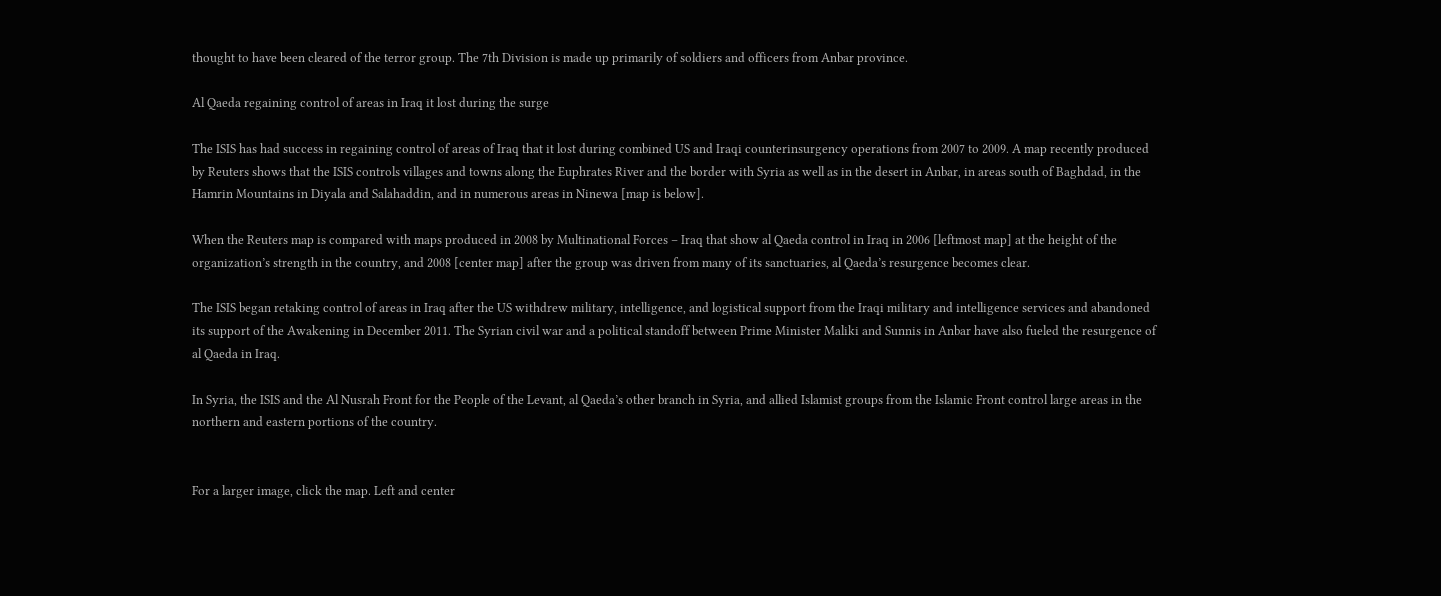thought to have been cleared of the terror group. The 7th Division is made up primarily of soldiers and officers from Anbar province.

Al Qaeda regaining control of areas in Iraq it lost during the surge

The ISIS has had success in regaining control of areas of Iraq that it lost during combined US and Iraqi counterinsurgency operations from 2007 to 2009. A map recently produced by Reuters shows that the ISIS controls villages and towns along the Euphrates River and the border with Syria as well as in the desert in Anbar, in areas south of Baghdad, in the Hamrin Mountains in Diyala and Salahaddin, and in numerous areas in Ninewa [map is below].

When the Reuters map is compared with maps produced in 2008 by Multinational Forces – Iraq that show al Qaeda control in Iraq in 2006 [leftmost map] at the height of the organization’s strength in the country, and 2008 [center map] after the group was driven from many of its sanctuaries, al Qaeda’s resurgence becomes clear.

The ISIS began retaking control of areas in Iraq after the US withdrew military, intelligence, and logistical support from the Iraqi military and intelligence services and abandoned its support of the Awakening in December 2011. The Syrian civil war and a political standoff between Prime Minister Maliki and Sunnis in Anbar have also fueled the resurgence of al Qaeda in Iraq.

In Syria, the ISIS and the Al Nusrah Front for the People of the Levant, al Qaeda’s other branch in Syria, and allied Islamist groups from the Islamic Front control large areas in the northern and eastern portions of the country.


For a larger image, click the map. Left and center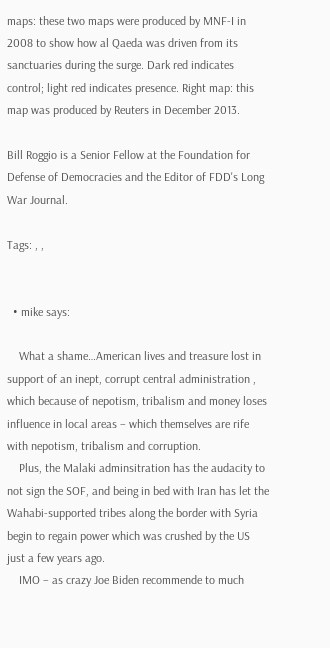maps: these two maps were produced by MNF-I in 2008 to show how al Qaeda was driven from its sanctuaries during the surge. Dark red indicates control; light red indicates presence. Right map: this map was produced by Reuters in December 2013.

Bill Roggio is a Senior Fellow at the Foundation for Defense of Democracies and the Editor of FDD's Long War Journal.

Tags: , ,


  • mike says:

    What a shame…American lives and treasure lost in support of an inept, corrupt central administration , which because of nepotism, tribalism and money loses influence in local areas – which themselves are rife with nepotism, tribalism and corruption.
    Plus, the Malaki adminsitration has the audacity to not sign the SOF, and being in bed with Iran has let the Wahabi-supported tribes along the border with Syria begin to regain power which was crushed by the US just a few years ago.
    IMO – as crazy Joe Biden recommende to much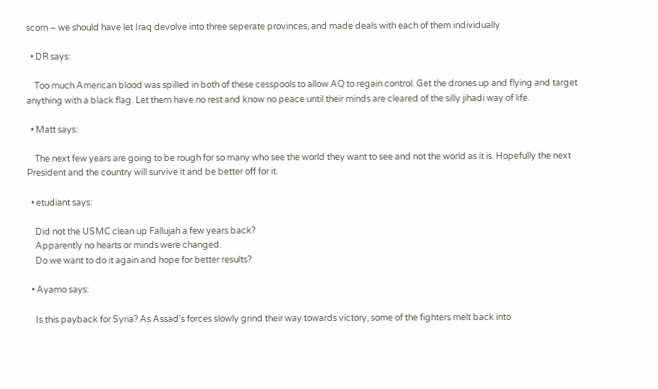scorn – we should have let Iraq devolve into three seperate provinces, and made deals with each of them individually

  • DR says:

    Too much American blood was spilled in both of these cesspools to allow AQ to regain control. Get the drones up and flying and target anything with a black flag. Let them have no rest and know no peace until their minds are cleared of the silly jihadi way of life.

  • Matt says:

    The next few years are going to be rough for so many who see the world they want to see and not the world as it is. Hopefully the next President and the country will survive it and be better off for it.

  • etudiant says:

    Did not the USMC clean up Fallujah a few years back?
    Apparently no hearts or minds were changed.
    Do we want to do it again and hope for better results?

  • Ayamo says:

    Is this payback for Syria? As Assad’s forces slowly grind their way towards victory, some of the fighters melt back into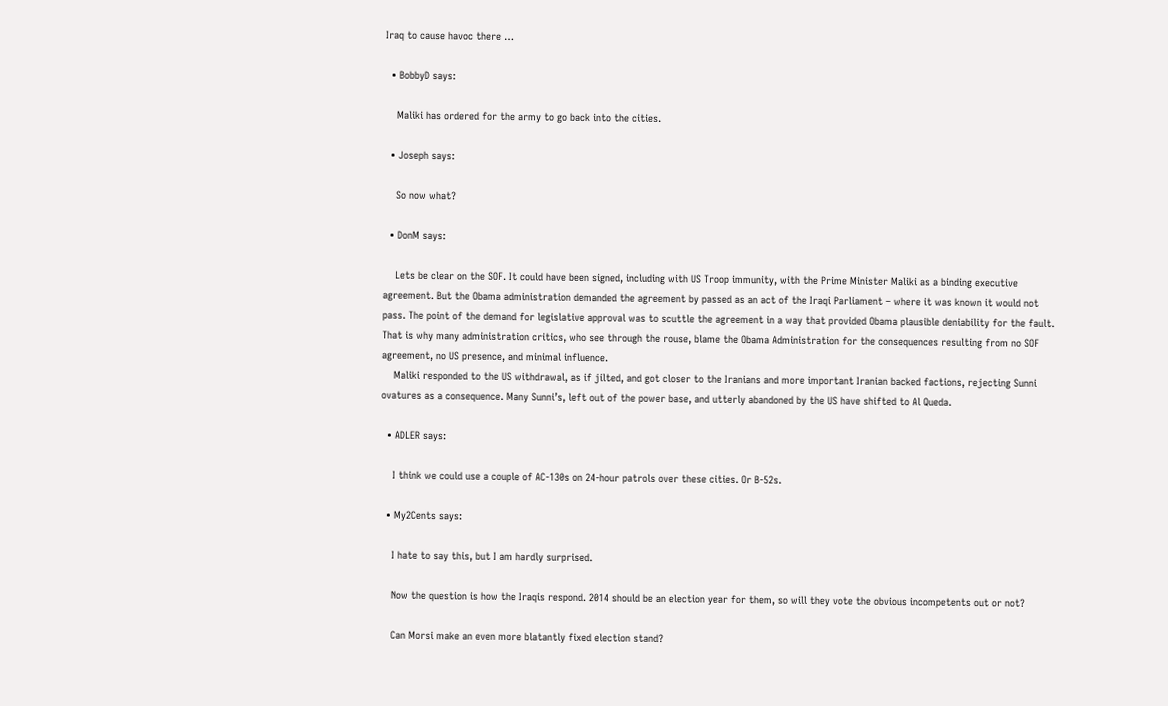Iraq to cause havoc there …

  • BobbyD says:

    Maliki has ordered for the army to go back into the cities.

  • Joseph says:

    So now what?

  • DonM says:

    Lets be clear on the SOF. It could have been signed, including with US Troop immunity, with the Prime Minister Maliki as a binding executive agreement. But the Obama administration demanded the agreement by passed as an act of the Iraqi Parliament – where it was known it would not pass. The point of the demand for legislative approval was to scuttle the agreement in a way that provided Obama plausible deniability for the fault. That is why many administration critics, who see through the rouse, blame the Obama Administration for the consequences resulting from no SOF agreement, no US presence, and minimal influence.
    Maliki responded to the US withdrawal, as if jilted, and got closer to the Iranians and more important Iranian backed factions, rejecting Sunni ovatures as a consequence. Many Sunni’s, left out of the power base, and utterly abandoned by the US have shifted to Al Queda.

  • ADLER says:

    I think we could use a couple of AC-130s on 24-hour patrols over these cities. Or B-52s.

  • My2Cents says:

    I hate to say this, but I am hardly surprised.

    Now the question is how the Iraqis respond. 2014 should be an election year for them, so will they vote the obvious incompetents out or not?

    Can Morsi make an even more blatantly fixed election stand?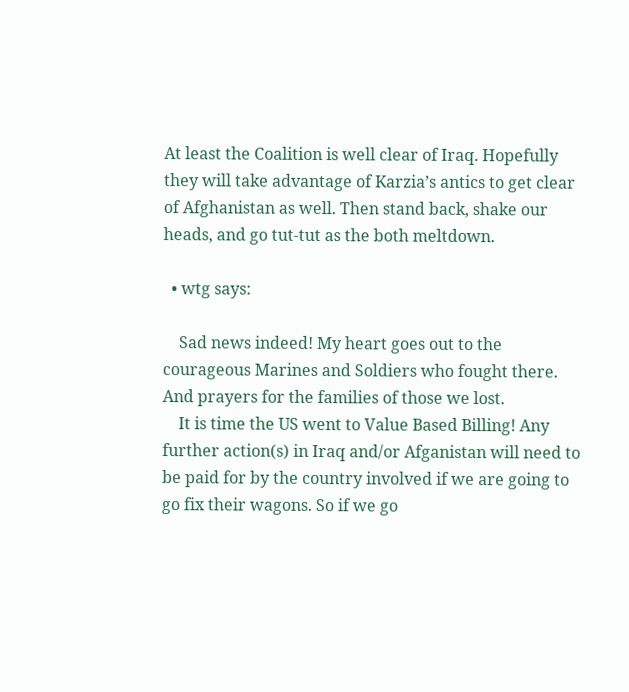At least the Coalition is well clear of Iraq. Hopefully they will take advantage of Karzia’s antics to get clear of Afghanistan as well. Then stand back, shake our heads, and go tut-tut as the both meltdown.

  • wtg says:

    Sad news indeed! My heart goes out to the courageous Marines and Soldiers who fought there. And prayers for the families of those we lost.
    It is time the US went to Value Based Billing! Any further action(s) in Iraq and/or Afganistan will need to be paid for by the country involved if we are going to go fix their wagons. So if we go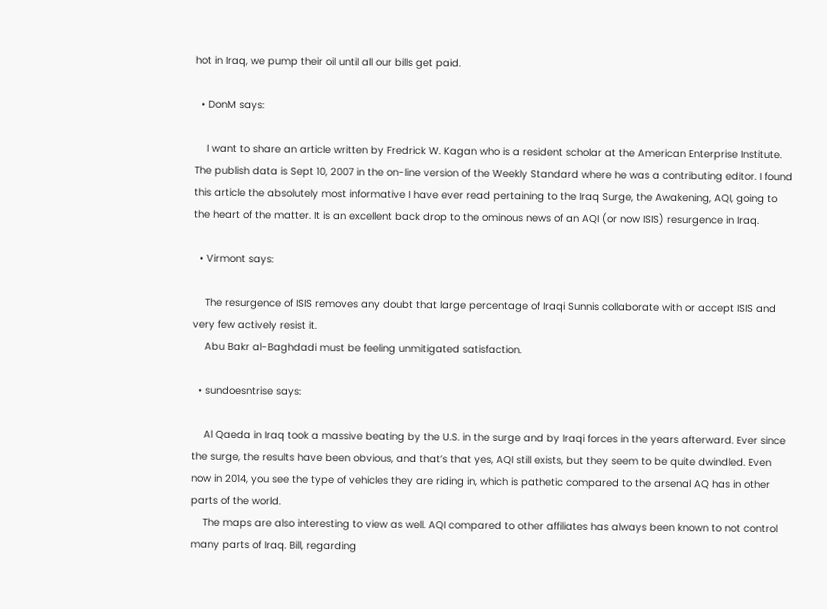hot in Iraq, we pump their oil until all our bills get paid.

  • DonM says:

    I want to share an article written by Fredrick W. Kagan who is a resident scholar at the American Enterprise Institute. The publish data is Sept 10, 2007 in the on-line version of the Weekly Standard where he was a contributing editor. I found this article the absolutely most informative I have ever read pertaining to the Iraq Surge, the Awakening, AQI, going to the heart of the matter. It is an excellent back drop to the ominous news of an AQI (or now ISIS) resurgence in Iraq.

  • Virmont says:

    The resurgence of ISIS removes any doubt that large percentage of Iraqi Sunnis collaborate with or accept ISIS and very few actively resist it.
    Abu Bakr al-Baghdadi must be feeling unmitigated satisfaction.

  • sundoesntrise says:

    Al Qaeda in Iraq took a massive beating by the U.S. in the surge and by Iraqi forces in the years afterward. Ever since the surge, the results have been obvious, and that’s that yes, AQI still exists, but they seem to be quite dwindled. Even now in 2014, you see the type of vehicles they are riding in, which is pathetic compared to the arsenal AQ has in other parts of the world.
    The maps are also interesting to view as well. AQI compared to other affiliates has always been known to not control many parts of Iraq. Bill, regarding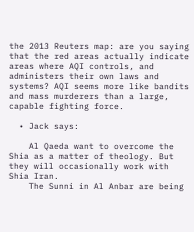the 2013 Reuters map: are you saying that the red areas actually indicate areas where AQI controls, and administers their own laws and systems? AQI seems more like bandits and mass murderers than a large, capable fighting force.

  • Jack says:

    Al Qaeda want to overcome the Shia as a matter of theology. But they will occasionally work with Shia Iran.
    The Sunni in Al Anbar are being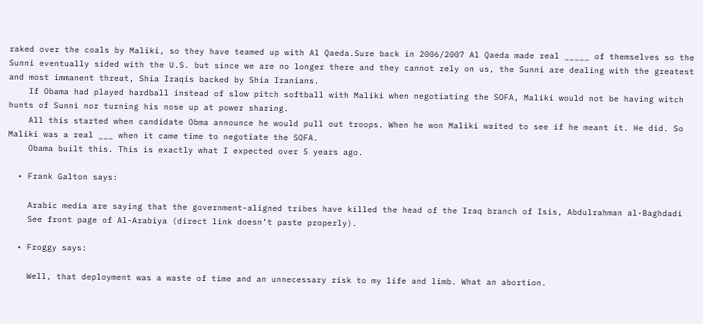raked over the coals by Maliki, so they have teamed up with Al Qaeda.Sure back in 2006/2007 Al Qaeda made real _____ of themselves so the Sunni eventually sided with the U.S. but since we are no longer there and they cannot rely on us, the Sunni are dealing with the greatest and most immanent threat, Shia Iraqis backed by Shia Iranians.
    If Obama had played hardball instead of slow pitch softball with Maliki when negotiating the SOFA, Maliki would not be having witch hunts of Sunni nor turning his nose up at power sharing.
    All this started when candidate Obma announce he would pull out troops. When he won Maliki waited to see if he meant it. He did. So Maliki was a real ___ when it came time to negotiate the SOFA.
    Obama built this. This is exactly what I expected over 5 years ago.

  • Frank Galton says:

    Arabic media are saying that the government-aligned tribes have killed the head of the Iraq branch of Isis, Abdulrahman al-Baghdadi
    See front page of Al-Arabiya (direct link doesn’t paste properly).

  • Froggy says:

    Well, that deployment was a waste of time and an unnecessary risk to my life and limb. What an abortion.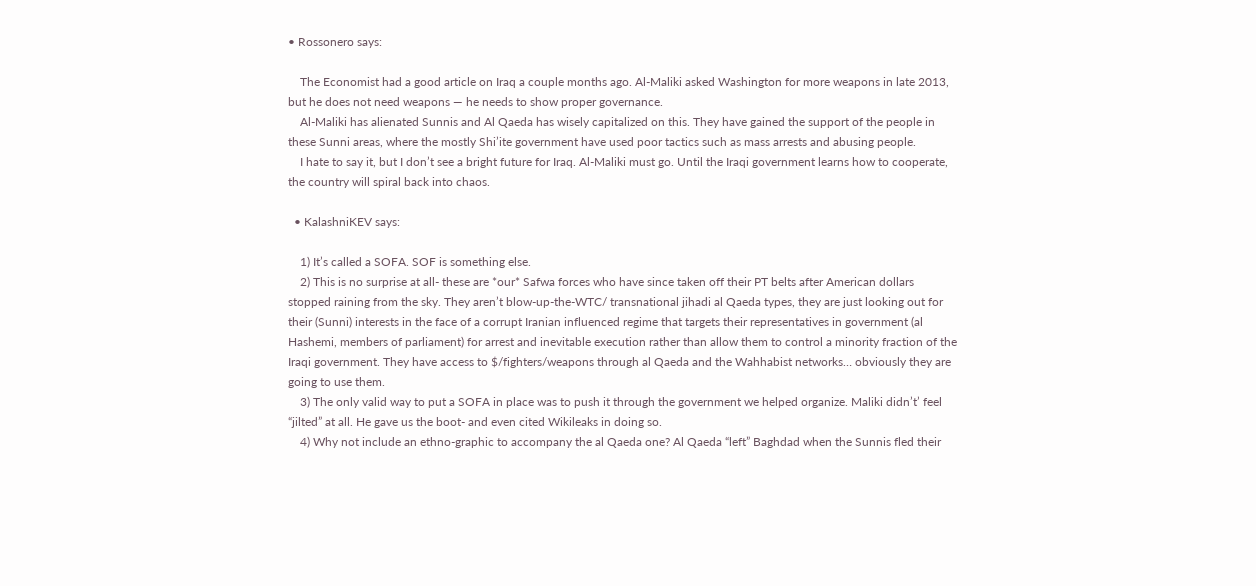• Rossonero says:

    The Economist had a good article on Iraq a couple months ago. Al-Maliki asked Washington for more weapons in late 2013, but he does not need weapons — he needs to show proper governance.
    Al-Maliki has alienated Sunnis and Al Qaeda has wisely capitalized on this. They have gained the support of the people in these Sunni areas, where the mostly Shi’ite government have used poor tactics such as mass arrests and abusing people.
    I hate to say it, but I don’t see a bright future for Iraq. Al-Maliki must go. Until the Iraqi government learns how to cooperate, the country will spiral back into chaos.

  • KalashniKEV says:

    1) It’s called a SOFA. SOF is something else.
    2) This is no surprise at all- these are *our* Safwa forces who have since taken off their PT belts after American dollars stopped raining from the sky. They aren’t blow-up-the-WTC/ transnational jihadi al Qaeda types, they are just looking out for their (Sunni) interests in the face of a corrupt Iranian influenced regime that targets their representatives in government (al Hashemi, members of parliament) for arrest and inevitable execution rather than allow them to control a minority fraction of the Iraqi government. They have access to $/fighters/weapons through al Qaeda and the Wahhabist networks… obviously they are going to use them.
    3) The only valid way to put a SOFA in place was to push it through the government we helped organize. Maliki didn’t’ feel “jilted” at all. He gave us the boot- and even cited Wikileaks in doing so.
    4) Why not include an ethno-graphic to accompany the al Qaeda one? Al Qaeda “left” Baghdad when the Sunnis fled their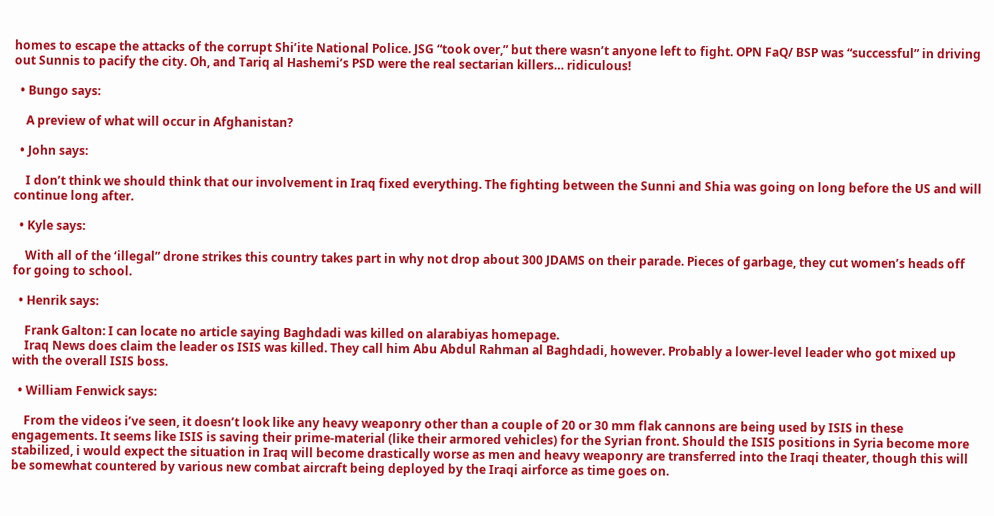homes to escape the attacks of the corrupt Shi’ite National Police. JSG “took over,” but there wasn’t anyone left to fight. OPN FaQ/ BSP was “successful” in driving out Sunnis to pacify the city. Oh, and Tariq al Hashemi’s PSD were the real sectarian killers… ridiculous!

  • Bungo says:

    A preview of what will occur in Afghanistan?

  • John says:

    I don’t think we should think that our involvement in Iraq fixed everything. The fighting between the Sunni and Shia was going on long before the US and will continue long after.

  • Kyle says:

    With all of the ‘illegal” drone strikes this country takes part in why not drop about 300 JDAMS on their parade. Pieces of garbage, they cut women’s heads off for going to school.

  • Henrik says:

    Frank Galton: I can locate no article saying Baghdadi was killed on alarabiyas homepage.
    Iraq News does claim the leader os ISIS was killed. They call him Abu Abdul Rahman al Baghdadi, however. Probably a lower-level leader who got mixed up with the overall ISIS boss.

  • William Fenwick says:

    From the videos i’ve seen, it doesn’t look like any heavy weaponry other than a couple of 20 or 30 mm flak cannons are being used by ISIS in these engagements. It seems like ISIS is saving their prime-material (like their armored vehicles) for the Syrian front. Should the ISIS positions in Syria become more stabilized, i would expect the situation in Iraq will become drastically worse as men and heavy weaponry are transferred into the Iraqi theater, though this will be somewhat countered by various new combat aircraft being deployed by the Iraqi airforce as time goes on.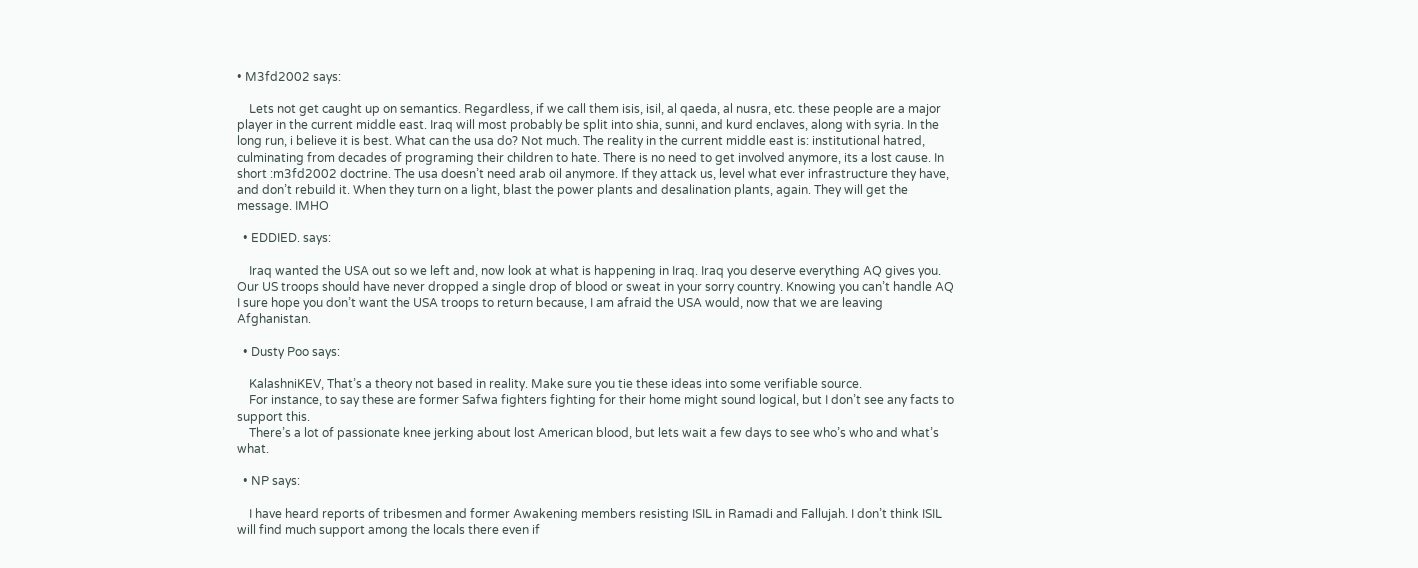• M3fd2002 says:

    Lets not get caught up on semantics. Regardless, if we call them isis, isil, al qaeda, al nusra, etc. these people are a major player in the current middle east. Iraq will most probably be split into shia, sunni, and kurd enclaves, along with syria. In the long run, i believe it is best. What can the usa do? Not much. The reality in the current middle east is: institutional hatred, culminating from decades of programing their children to hate. There is no need to get involved anymore, its a lost cause. In short :m3fd2002 doctrine. The usa doesn’t need arab oil anymore. If they attack us, level what ever infrastructure they have, and don’t rebuild it. When they turn on a light, blast the power plants and desalination plants, again. They will get the message. IMHO

  • EDDIED. says:

    Iraq wanted the USA out so we left and, now look at what is happening in Iraq. Iraq you deserve everything AQ gives you. Our US troops should have never dropped a single drop of blood or sweat in your sorry country. Knowing you can’t handle AQ I sure hope you don’t want the USA troops to return because, I am afraid the USA would, now that we are leaving Afghanistan.

  • Dusty Poo says:

    KalashniKEV, That’s a theory not based in reality. Make sure you tie these ideas into some verifiable source.
    For instance, to say these are former Safwa fighters fighting for their home might sound logical, but I don’t see any facts to support this.
    There’s a lot of passionate knee jerking about lost American blood, but lets wait a few days to see who’s who and what’s what.

  • NP says:

    I have heard reports of tribesmen and former Awakening members resisting ISIL in Ramadi and Fallujah. I don’t think ISIL will find much support among the locals there even if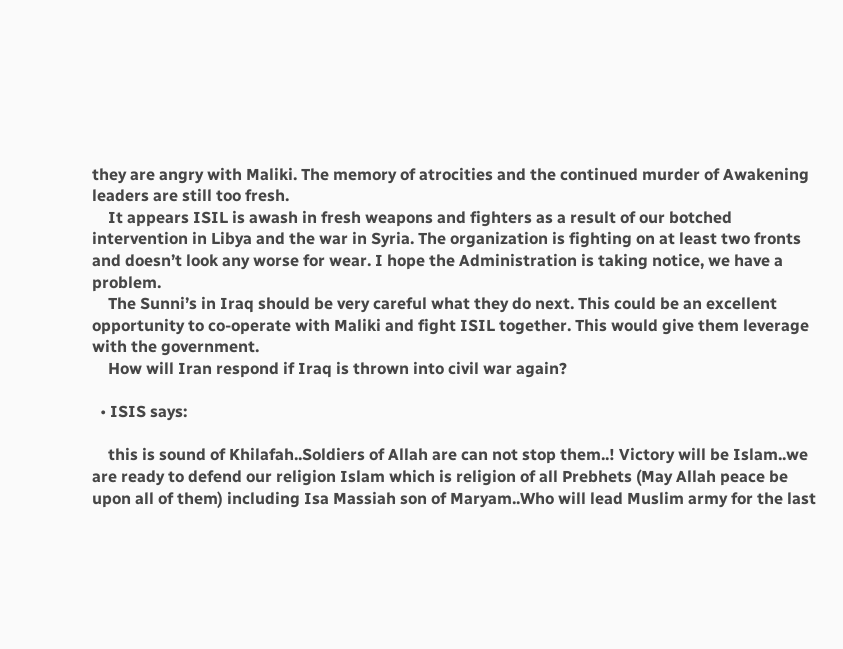they are angry with Maliki. The memory of atrocities and the continued murder of Awakening leaders are still too fresh.
    It appears ISIL is awash in fresh weapons and fighters as a result of our botched intervention in Libya and the war in Syria. The organization is fighting on at least two fronts and doesn’t look any worse for wear. I hope the Administration is taking notice, we have a problem.
    The Sunni’s in Iraq should be very careful what they do next. This could be an excellent opportunity to co-operate with Maliki and fight ISIL together. This would give them leverage with the government.
    How will Iran respond if Iraq is thrown into civil war again?

  • ISIS says:

    this is sound of Khilafah..Soldiers of Allah are can not stop them..! Victory will be Islam..we are ready to defend our religion Islam which is religion of all Prebhets (May Allah peace be upon all of them) including Isa Massiah son of Maryam..Who will lead Muslim army for the last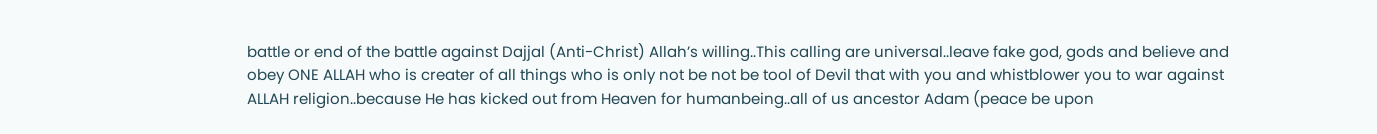battle or end of the battle against Dajjal (Anti-Christ) Allah’s willing..This calling are universal..leave fake god, gods and believe and obey ONE ALLAH who is creater of all things who is only not be not be tool of Devil that with you and whistblower you to war against ALLAH religion..because He has kicked out from Heaven for humanbeing..all of us ancestor Adam (peace be upon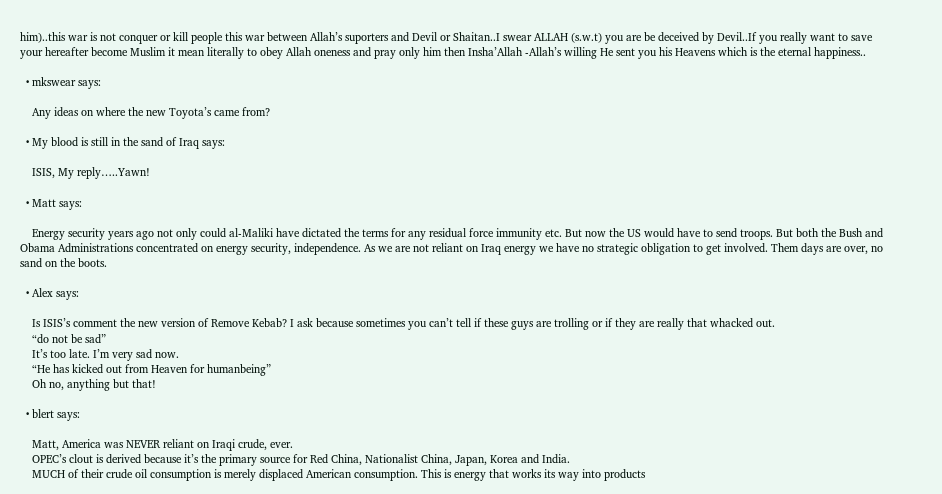him)..this war is not conquer or kill people this war between Allah’s suporters and Devil or Shaitan..I swear ALLAH (s.w.t) you are be deceived by Devil..If you really want to save your hereafter become Muslim it mean literally to obey Allah oneness and pray only him then Insha’Allah -Allah’s willing He sent you his Heavens which is the eternal happiness..

  • mkswear says:

    Any ideas on where the new Toyota’s came from?

  • My blood is still in the sand of Iraq says:

    ISIS, My reply…..Yawn!

  • Matt says:

    Energy security years ago not only could al-Maliki have dictated the terms for any residual force immunity etc. But now the US would have to send troops. But both the Bush and Obama Administrations concentrated on energy security, independence. As we are not reliant on Iraq energy we have no strategic obligation to get involved. Them days are over, no sand on the boots.

  • Alex says:

    Is ISIS’s comment the new version of Remove Kebab? I ask because sometimes you can’t tell if these guys are trolling or if they are really that whacked out.
    “do not be sad”
    It’s too late. I’m very sad now.
    “He has kicked out from Heaven for humanbeing”
    Oh no, anything but that!

  • blert says:

    Matt, America was NEVER reliant on Iraqi crude, ever.
    OPEC’s clout is derived because it’s the primary source for Red China, Nationalist China, Japan, Korea and India.
    MUCH of their crude oil consumption is merely displaced American consumption. This is energy that works its way into products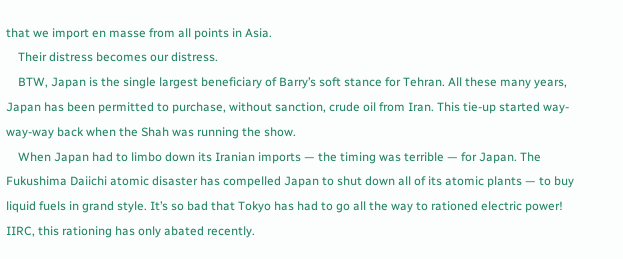that we import en masse from all points in Asia.
    Their distress becomes our distress.
    BTW, Japan is the single largest beneficiary of Barry’s soft stance for Tehran. All these many years, Japan has been permitted to purchase, without sanction, crude oil from Iran. This tie-up started way-way-way back when the Shah was running the show.
    When Japan had to limbo down its Iranian imports — the timing was terrible — for Japan. The Fukushima Daiichi atomic disaster has compelled Japan to shut down all of its atomic plants — to buy liquid fuels in grand style. It’s so bad that Tokyo has had to go all the way to rationed electric power! IIRC, this rationing has only abated recently.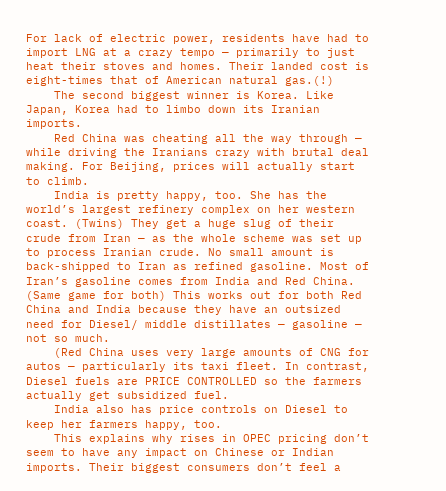For lack of electric power, residents have had to import LNG at a crazy tempo — primarily to just heat their stoves and homes. Their landed cost is eight-times that of American natural gas.(!)
    The second biggest winner is Korea. Like Japan, Korea had to limbo down its Iranian imports.
    Red China was cheating all the way through — while driving the Iranians crazy with brutal deal making. For Beijing, prices will actually start to climb.
    India is pretty happy, too. She has the world’s largest refinery complex on her western coast. (Twins) They get a huge slug of their crude from Iran — as the whole scheme was set up to process Iranian crude. No small amount is back-shipped to Iran as refined gasoline. Most of Iran’s gasoline comes from India and Red China. (Same game for both) This works out for both Red China and India because they have an outsized need for Diesel/ middle distillates — gasoline — not so much.
    (Red China uses very large amounts of CNG for autos — particularly its taxi fleet. In contrast, Diesel fuels are PRICE CONTROLLED so the farmers actually get subsidized fuel.
    India also has price controls on Diesel to keep her farmers happy, too.
    This explains why rises in OPEC pricing don’t seem to have any impact on Chinese or Indian imports. Their biggest consumers don’t feel a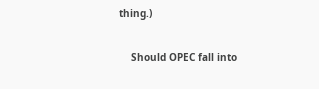thing.)

    Should OPEC fall into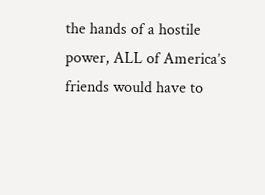the hands of a hostile power, ALL of America’s friends would have to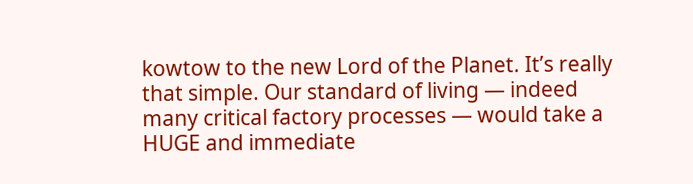kowtow to the new Lord of the Planet. It’s really that simple. Our standard of living — indeed many critical factory processes — would take a HUGE and immediate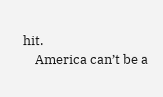hit.
    America can’t be a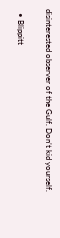disinterested observer of the Gulf. Don’t kid yourself.

  • Blippitt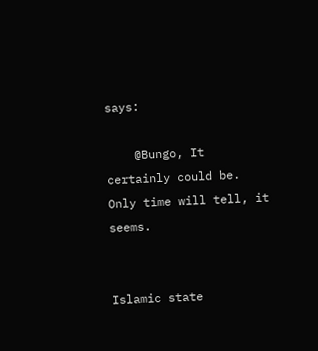says:

    @Bungo, It certainly could be. Only time will tell, it seems.


Islamic state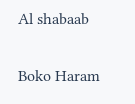Al shabaab

Boko Haram